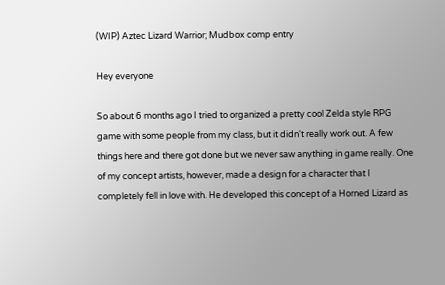(WIP) Aztec Lizard Warrior; Mudbox comp entry

Hey everyone

So about 6 months ago I tried to organized a pretty cool Zelda style RPG game with some people from my class, but it didn't really work out. A few things here and there got done but we never saw anything in game really. One of my concept artists, however, made a design for a character that I completely fell in love with. He developed this concept of a Horned Lizard as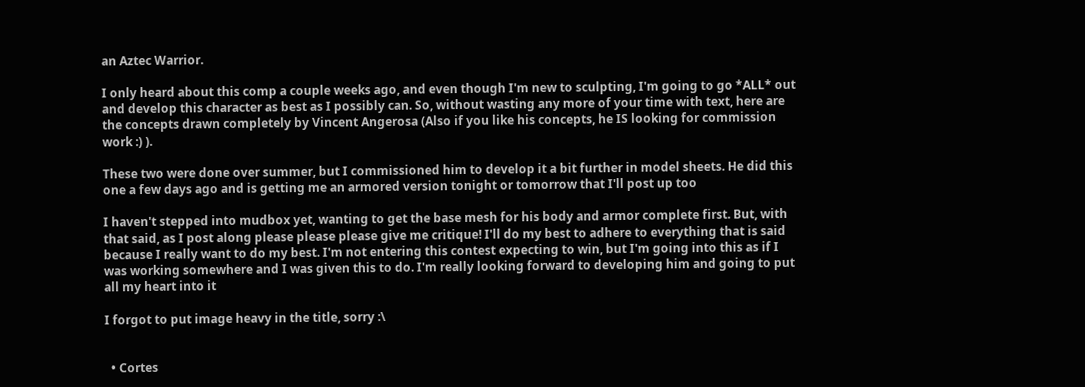an Aztec Warrior.

I only heard about this comp a couple weeks ago, and even though I'm new to sculpting, I'm going to go *ALL* out and develop this character as best as I possibly can. So, without wasting any more of your time with text, here are the concepts drawn completely by Vincent Angerosa (Also if you like his concepts, he IS looking for commission work :) ).

These two were done over summer, but I commissioned him to develop it a bit further in model sheets. He did this one a few days ago and is getting me an armored version tonight or tomorrow that I'll post up too

I haven't stepped into mudbox yet, wanting to get the base mesh for his body and armor complete first. But, with that said, as I post along please please please give me critique! I'll do my best to adhere to everything that is said because I really want to do my best. I'm not entering this contest expecting to win, but I'm going into this as if I was working somewhere and I was given this to do. I'm really looking forward to developing him and going to put all my heart into it

I forgot to put image heavy in the title, sorry :\


  • Cortes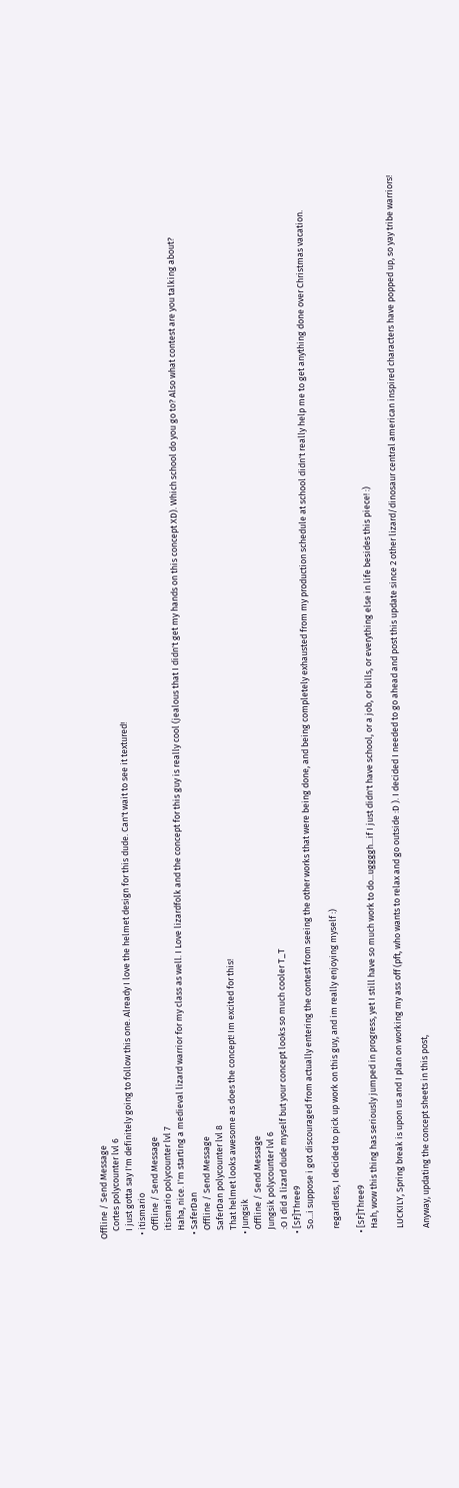Offline / Send Message
    Cortes polycounter lvl 6
    I just gotta say I'm definitely going to follow this one. Already I love the helmet design for this dude. Can't wait to see it textured!
  • itismario
    Offline / Send Message
    itismario polycounter lvl 7
    Haha, nice. I'm starting a medieval lizard warrior for my class as well. I Love lizardfolk and the concept for this guy is really cool (jealous that I didn't get my hands on this concept XD). Which school do you go to? Also what contest are you talking about?
  • SaferDan
    Offline / Send Message
    SaferDan polycounter lvl 8
    That helmet looks awesome as does the concept! Im excited for this!
  • Jungsik
    Offline / Send Message
    Jungsik polycounter lvl 6
    :O I did a lizard dude myself but your concept looks so much cooler T_T
  • [SF]Three9
    So...i suppose i got discouraged from actually entering the contest from seeing the other works that were being done, and being completely exhausted from my production schedule at school didn't really help me to get anything done over Christmas vacation.

    regardless, I decided to pick up work on this guy, and im really enjoying myself :)

  • [SF]Three9
    Hah, wow this thing has seriously jumped in progress, yet I still have so much work to do...uggggh...if I just didn't have school, or a job, or bills, or everything else in life besides this piece! :)

    LUCKILY, Spring break is upon us and I plan on working my ass off (pft, who wants to relax and go outside :D ). I decided I needed to go ahead and post this update since 2 other lizard/dinosaur central american inspired characters have popped up, so yay tribe warriors!

    Anyway, updating the concept sheets in this post,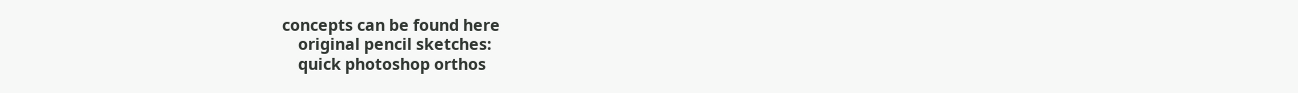concepts can be found here
    original pencil sketches:
    quick photoshop orthos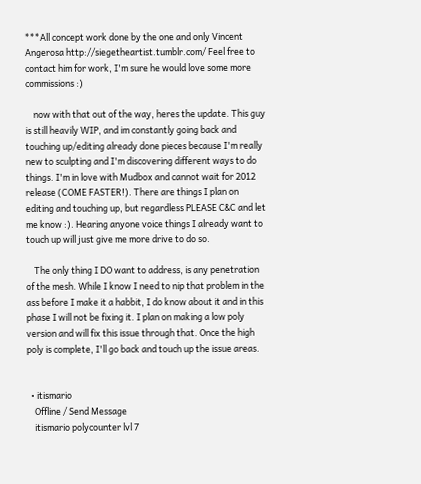***All concept work done by the one and only Vincent Angerosa http://siegetheartist.tumblr.com/ Feel free to contact him for work, I'm sure he would love some more commissions :)

    now with that out of the way, heres the update. This guy is still heavily WIP, and im constantly going back and touching up/editing already done pieces because I'm really new to sculpting and I'm discovering different ways to do things. I'm in love with Mudbox and cannot wait for 2012 release (COME FASTER!). There are things I plan on editing and touching up, but regardless PLEASE C&C and let me know :). Hearing anyone voice things I already want to touch up will just give me more drive to do so.

    The only thing I DO want to address, is any penetration of the mesh. While I know I need to nip that problem in the ass before I make it a habbit, I do know about it and in this phase I will not be fixing it. I plan on making a low poly version and will fix this issue through that. Once the high poly is complete, I'll go back and touch up the issue areas.


  • itismario
    Offline / Send Message
    itismario polycounter lvl 7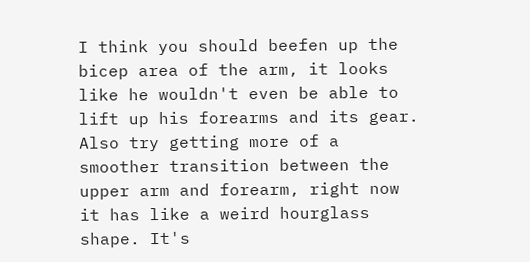I think you should beefen up the bicep area of the arm, it looks like he wouldn't even be able to lift up his forearms and its gear. Also try getting more of a smoother transition between the upper arm and forearm, right now it has like a weird hourglass shape. It's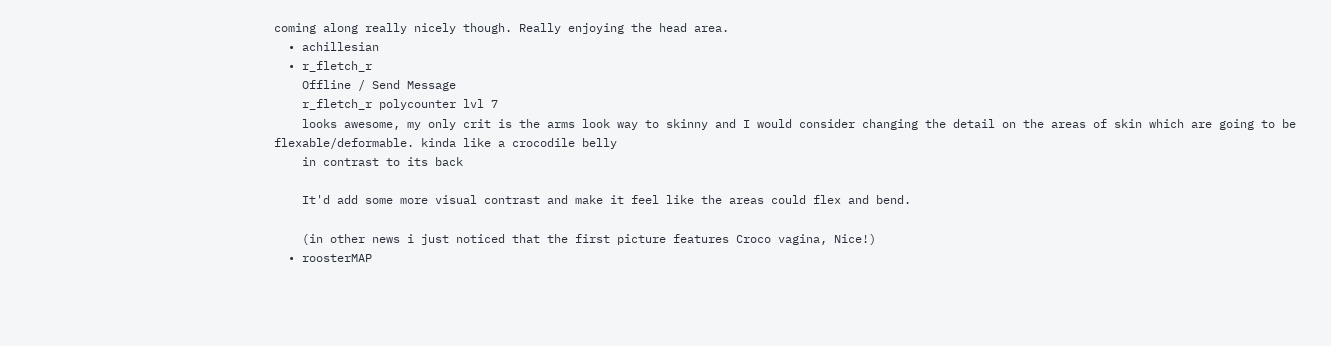coming along really nicely though. Really enjoying the head area.
  • achillesian
  • r_fletch_r
    Offline / Send Message
    r_fletch_r polycounter lvl 7
    looks awesome, my only crit is the arms look way to skinny and I would consider changing the detail on the areas of skin which are going to be flexable/deformable. kinda like a crocodile belly
    in contrast to its back

    It'd add some more visual contrast and make it feel like the areas could flex and bend.

    (in other news i just noticed that the first picture features Croco vagina, Nice!)
  • roosterMAP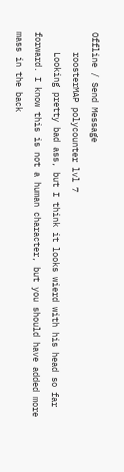Offline / Send Message
    roosterMAP polycounter lvl 7
    Looking pretty bad ass, but I think it looks wierd with his head so far forward. I know this is not a human character, but you should have added more mass in the back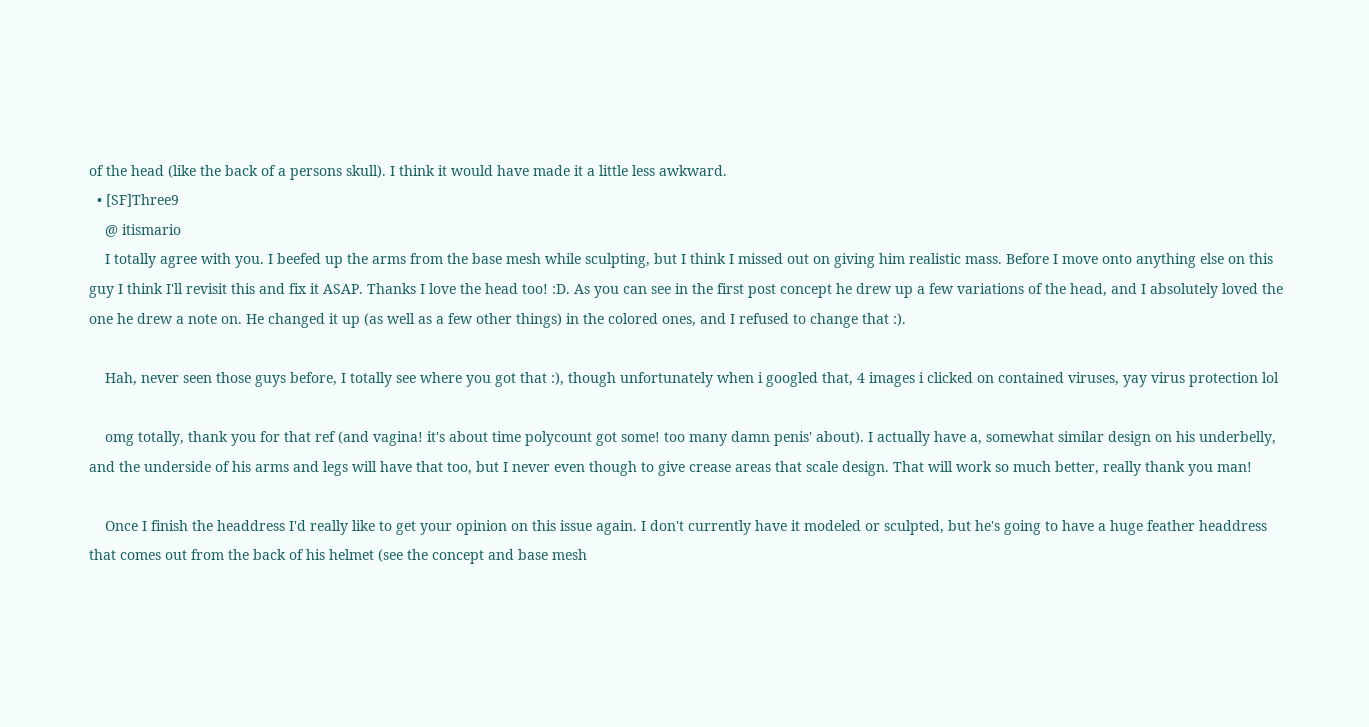of the head (like the back of a persons skull). I think it would have made it a little less awkward.
  • [SF]Three9
    @ itismario
    I totally agree with you. I beefed up the arms from the base mesh while sculpting, but I think I missed out on giving him realistic mass. Before I move onto anything else on this guy I think I'll revisit this and fix it ASAP. Thanks I love the head too! :D. As you can see in the first post concept he drew up a few variations of the head, and I absolutely loved the one he drew a note on. He changed it up (as well as a few other things) in the colored ones, and I refused to change that :).

    Hah, never seen those guys before, I totally see where you got that :), though unfortunately when i googled that, 4 images i clicked on contained viruses, yay virus protection lol

    omg totally, thank you for that ref (and vagina! it's about time polycount got some! too many damn penis' about). I actually have a, somewhat similar design on his underbelly, and the underside of his arms and legs will have that too, but I never even though to give crease areas that scale design. That will work so much better, really thank you man!

    Once I finish the headdress I'd really like to get your opinion on this issue again. I don't currently have it modeled or sculpted, but he's going to have a huge feather headdress that comes out from the back of his helmet (see the concept and base mesh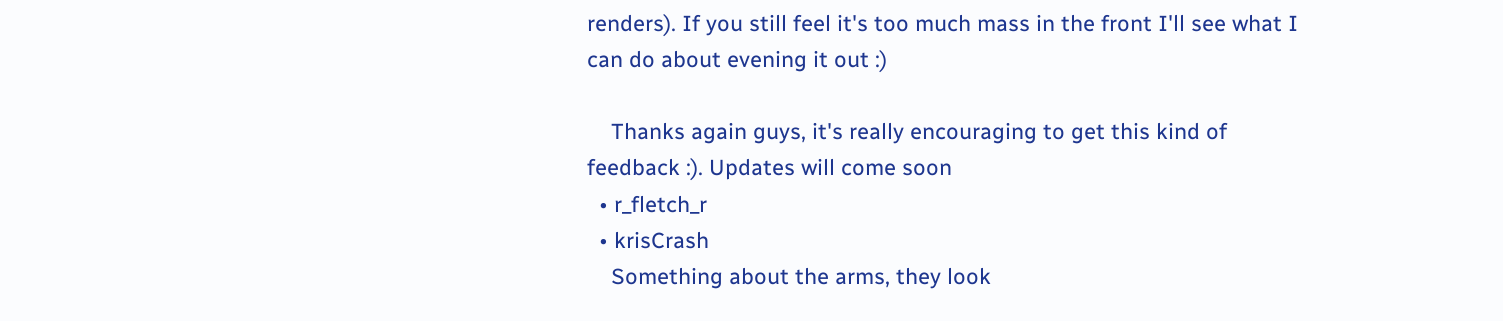renders). If you still feel it's too much mass in the front I'll see what I can do about evening it out :)

    Thanks again guys, it's really encouraging to get this kind of feedback :). Updates will come soon
  • r_fletch_r
  • krisCrash
    Something about the arms, they look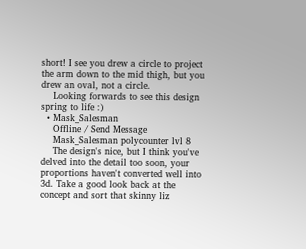short! I see you drew a circle to project the arm down to the mid thigh, but you drew an oval, not a circle.
    Looking forwards to see this design spring to life :)
  • Mask_Salesman
    Offline / Send Message
    Mask_Salesman polycounter lvl 8
    The design's nice, but I think you've delved into the detail too soon, your proportions haven't converted well into 3d. Take a good look back at the concept and sort that skinny liz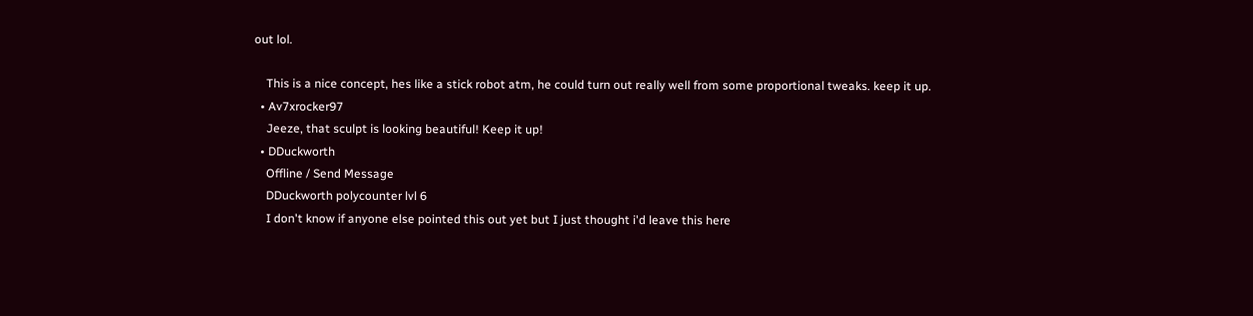out lol.

    This is a nice concept, hes like a stick robot atm, he could turn out really well from some proportional tweaks. keep it up.
  • Av7xrocker97
    Jeeze, that sculpt is looking beautiful! Keep it up!
  • DDuckworth
    Offline / Send Message
    DDuckworth polycounter lvl 6
    I don't know if anyone else pointed this out yet but I just thought i'd leave this here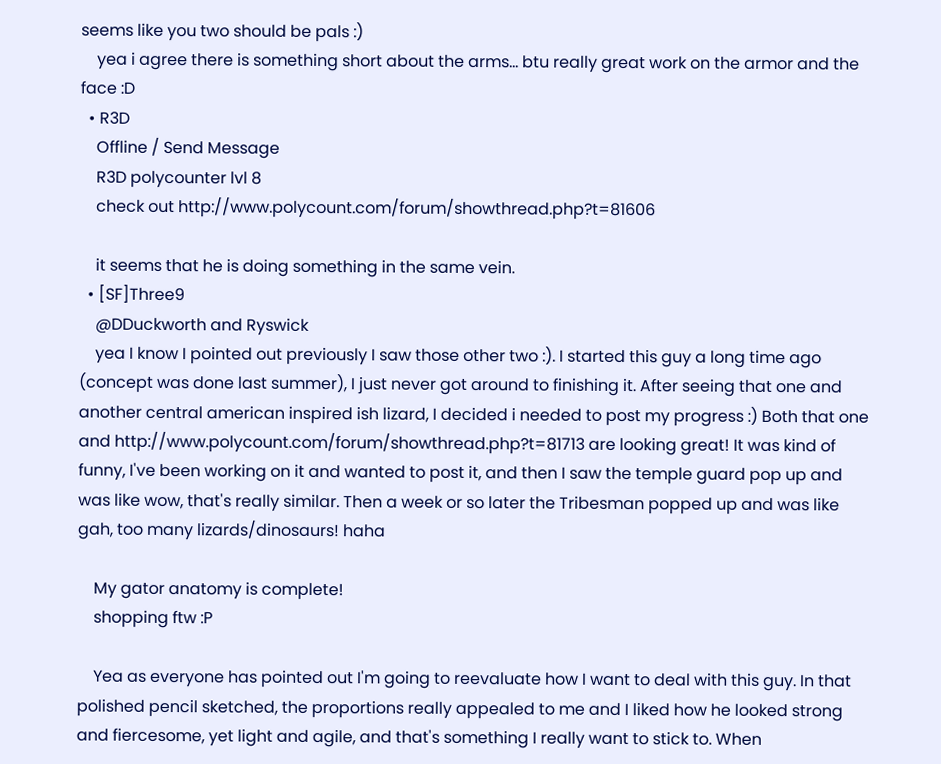seems like you two should be pals :)
    yea i agree there is something short about the arms... btu really great work on the armor and the face :D
  • R3D
    Offline / Send Message
    R3D polycounter lvl 8
    check out http://www.polycount.com/forum/showthread.php?t=81606

    it seems that he is doing something in the same vein.
  • [SF]Three9
    @DDuckworth and Ryswick
    yea I know I pointed out previously I saw those other two :). I started this guy a long time ago (concept was done last summer), I just never got around to finishing it. After seeing that one and another central american inspired ish lizard, I decided i needed to post my progress :) Both that one and http://www.polycount.com/forum/showthread.php?t=81713 are looking great! It was kind of funny, I've been working on it and wanted to post it, and then I saw the temple guard pop up and was like wow, that's really similar. Then a week or so later the Tribesman popped up and was like gah, too many lizards/dinosaurs! haha

    My gator anatomy is complete!
    shopping ftw :P

    Yea as everyone has pointed out I'm going to reevaluate how I want to deal with this guy. In that polished pencil sketched, the proportions really appealed to me and I liked how he looked strong and fiercesome, yet light and agile, and that's something I really want to stick to. When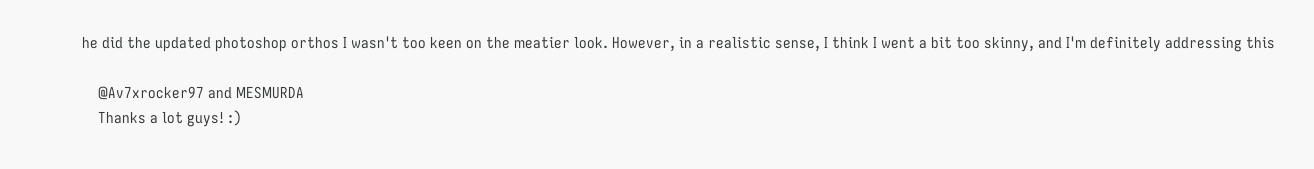he did the updated photoshop orthos I wasn't too keen on the meatier look. However, in a realistic sense, I think I went a bit too skinny, and I'm definitely addressing this

    @Av7xrocker97 and MESMURDA
    Thanks a lot guys! :)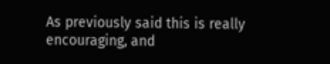As previously said this is really encouraging, and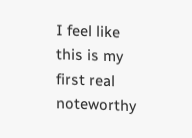I feel like this is my first real noteworthy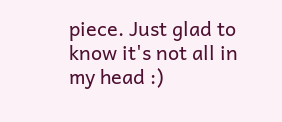piece. Just glad to know it's not all in my head :)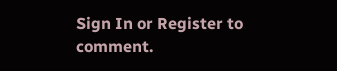Sign In or Register to comment.